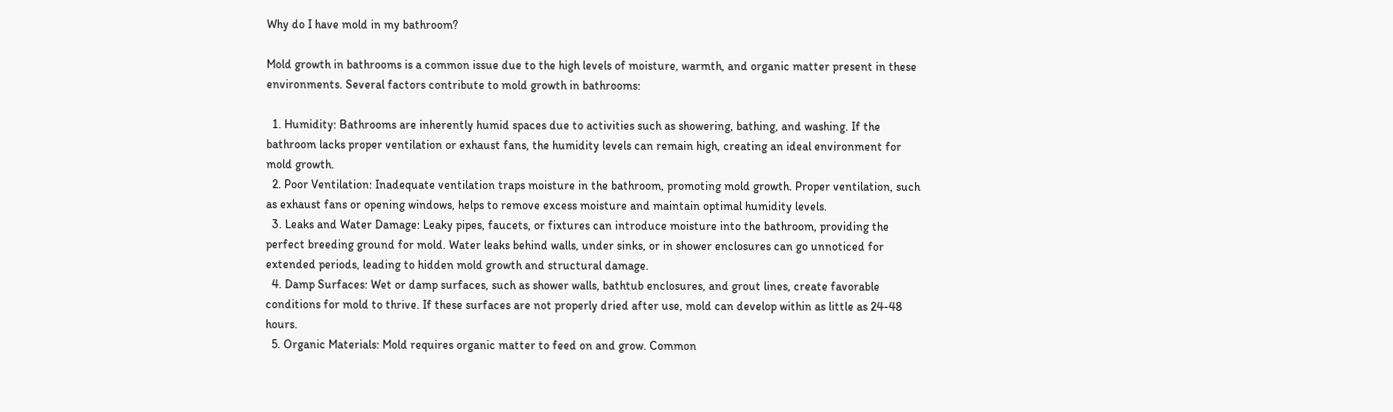Why do I have mold in my bathroom?

Mold growth in bathrooms is a common issue due to the high levels of moisture, warmth, and organic matter present in these environments. Several factors contribute to mold growth in bathrooms:

  1. Humidity: Bathrooms are inherently humid spaces due to activities such as showering, bathing, and washing. If the bathroom lacks proper ventilation or exhaust fans, the humidity levels can remain high, creating an ideal environment for mold growth.
  2. Poor Ventilation: Inadequate ventilation traps moisture in the bathroom, promoting mold growth. Proper ventilation, such as exhaust fans or opening windows, helps to remove excess moisture and maintain optimal humidity levels.
  3. Leaks and Water Damage: Leaky pipes, faucets, or fixtures can introduce moisture into the bathroom, providing the perfect breeding ground for mold. Water leaks behind walls, under sinks, or in shower enclosures can go unnoticed for extended periods, leading to hidden mold growth and structural damage.
  4. Damp Surfaces: Wet or damp surfaces, such as shower walls, bathtub enclosures, and grout lines, create favorable conditions for mold to thrive. If these surfaces are not properly dried after use, mold can develop within as little as 24-48 hours.
  5. Organic Materials: Mold requires organic matter to feed on and grow. Common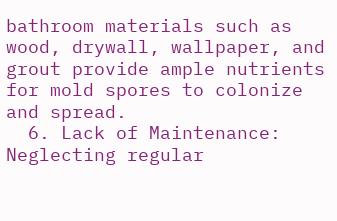bathroom materials such as wood, drywall, wallpaper, and grout provide ample nutrients for mold spores to colonize and spread.
  6. Lack of Maintenance: Neglecting regular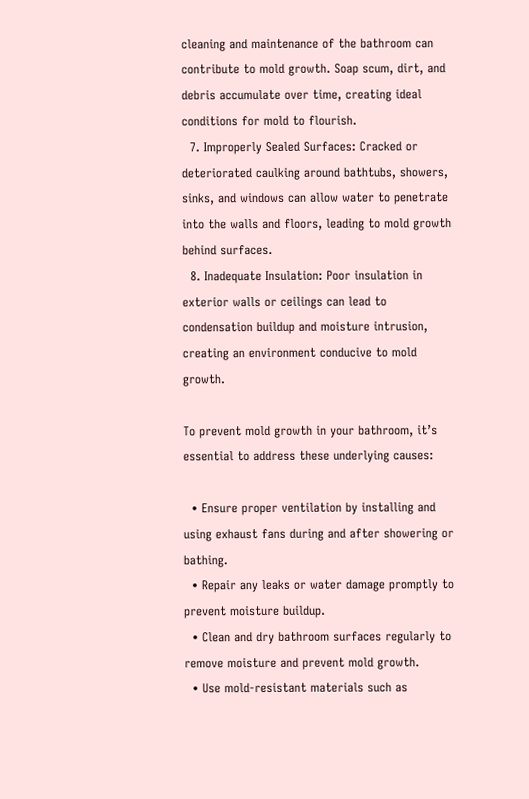cleaning and maintenance of the bathroom can contribute to mold growth. Soap scum, dirt, and debris accumulate over time, creating ideal conditions for mold to flourish.
  7. Improperly Sealed Surfaces: Cracked or deteriorated caulking around bathtubs, showers, sinks, and windows can allow water to penetrate into the walls and floors, leading to mold growth behind surfaces.
  8. Inadequate Insulation: Poor insulation in exterior walls or ceilings can lead to condensation buildup and moisture intrusion, creating an environment conducive to mold growth.

To prevent mold growth in your bathroom, it’s essential to address these underlying causes:

  • Ensure proper ventilation by installing and using exhaust fans during and after showering or bathing.
  • Repair any leaks or water damage promptly to prevent moisture buildup.
  • Clean and dry bathroom surfaces regularly to remove moisture and prevent mold growth.
  • Use mold-resistant materials such as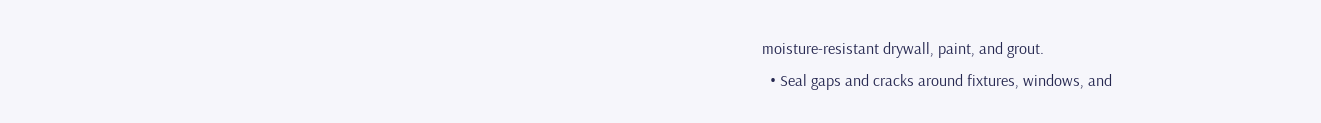moisture-resistant drywall, paint, and grout.
  • Seal gaps and cracks around fixtures, windows, and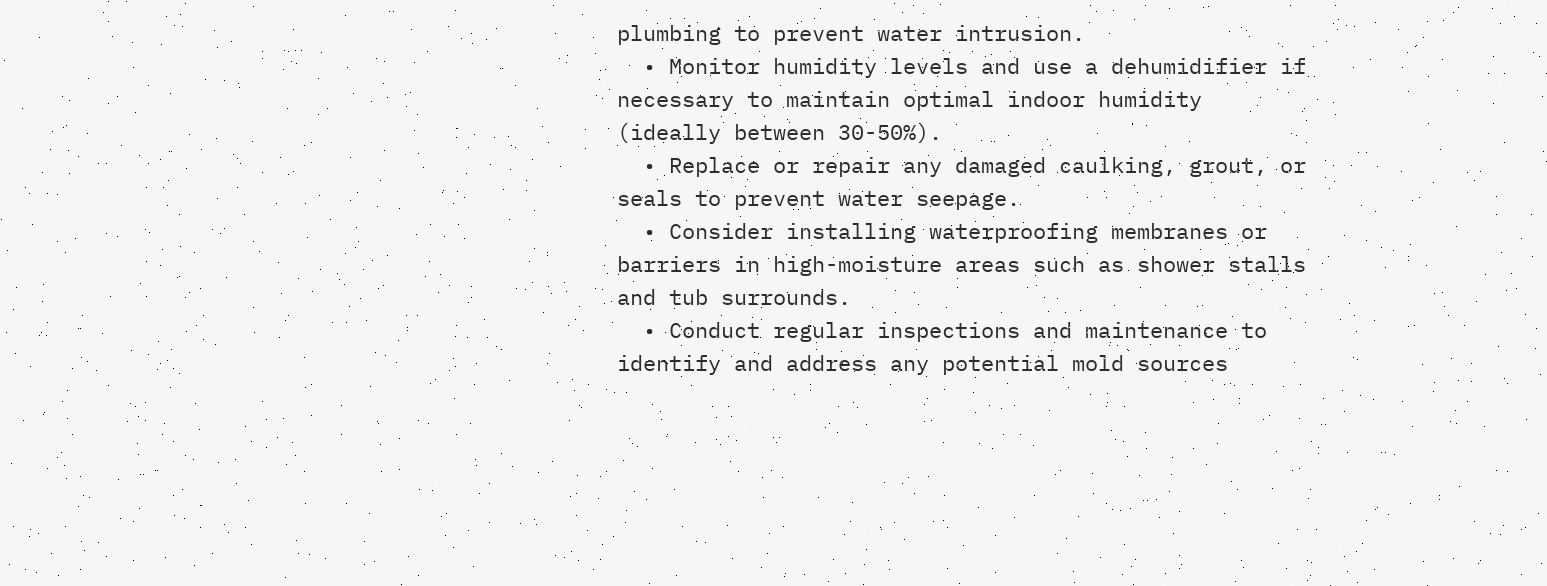plumbing to prevent water intrusion.
  • Monitor humidity levels and use a dehumidifier if necessary to maintain optimal indoor humidity (ideally between 30-50%).
  • Replace or repair any damaged caulking, grout, or seals to prevent water seepage.
  • Consider installing waterproofing membranes or barriers in high-moisture areas such as shower stalls and tub surrounds.
  • Conduct regular inspections and maintenance to identify and address any potential mold sources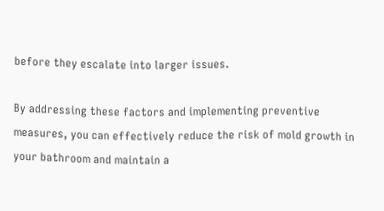before they escalate into larger issues.

By addressing these factors and implementing preventive measures, you can effectively reduce the risk of mold growth in your bathroom and maintain a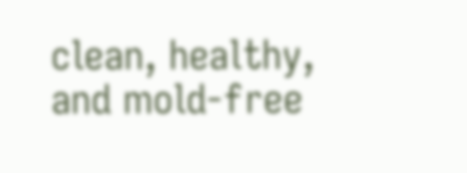clean, healthy, and mold-free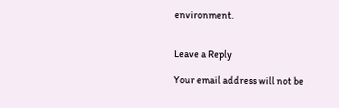environment.


Leave a Reply

Your email address will not be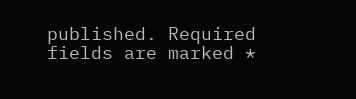published. Required fields are marked *